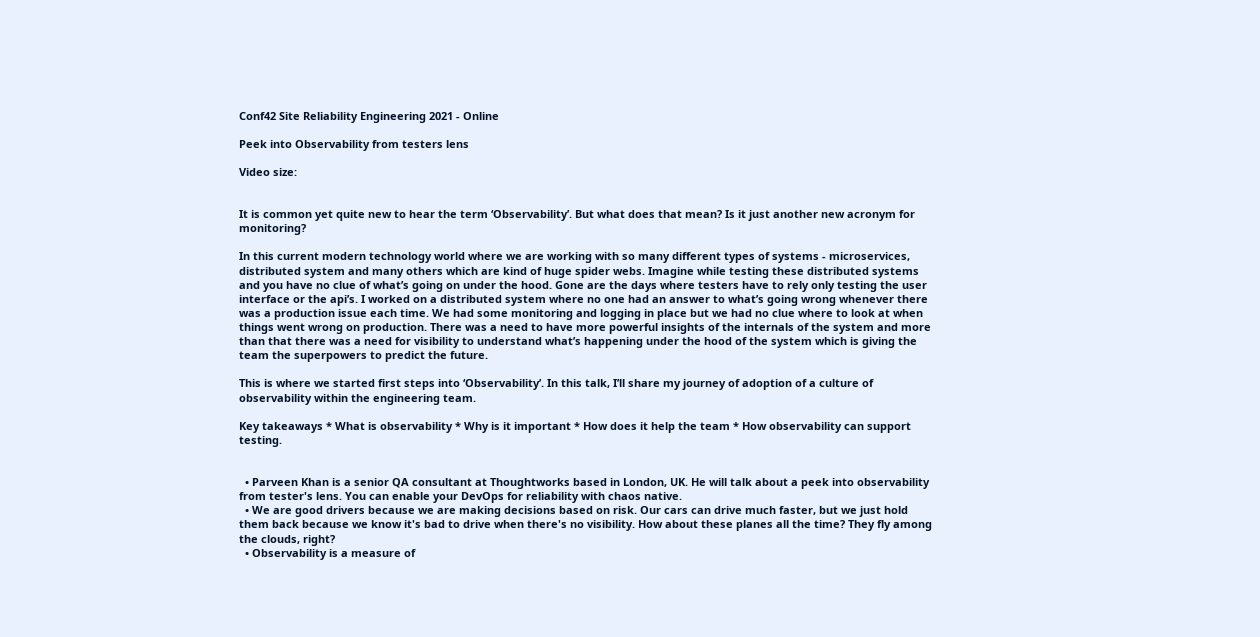Conf42 Site Reliability Engineering 2021 - Online

Peek into Observability from testers lens

Video size:


It is common yet quite new to hear the term ‘Observability’. But what does that mean? Is it just another new acronym for monitoring?

In this current modern technology world where we are working with so many different types of systems - microservices, distributed system and many others which are kind of huge spider webs. Imagine while testing these distributed systems and you have no clue of what’s going on under the hood. Gone are the days where testers have to rely only testing the user interface or the api’s. I worked on a distributed system where no one had an answer to what’s going wrong whenever there was a production issue each time. We had some monitoring and logging in place but we had no clue where to look at when things went wrong on production. There was a need to have more powerful insights of the internals of the system and more than that there was a need for visibility to understand what’s happening under the hood of the system which is giving the team the superpowers to predict the future.

This is where we started first steps into ‘Observability’. In this talk, I’ll share my journey of adoption of a culture of observability within the engineering team.

Key takeaways * What is observability * Why is it important * How does it help the team * How observability can support testing.


  • Parveen Khan is a senior QA consultant at Thoughtworks based in London, UK. He will talk about a peek into observability from tester's lens. You can enable your DevOps for reliability with chaos native.
  • We are good drivers because we are making decisions based on risk. Our cars can drive much faster, but we just hold them back because we know it's bad to drive when there's no visibility. How about these planes all the time? They fly among the clouds, right?
  • Observability is a measure of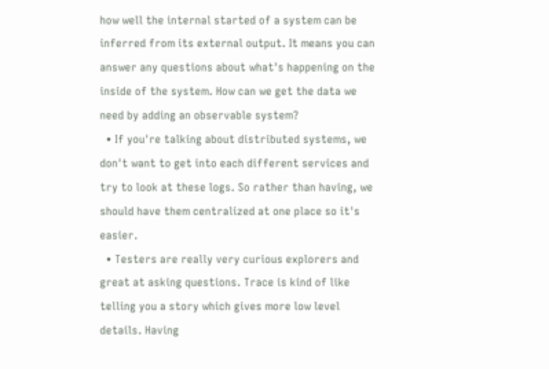how well the internal started of a system can be inferred from its external output. It means you can answer any questions about what's happening on the inside of the system. How can we get the data we need by adding an observable system?
  • If you're talking about distributed systems, we don't want to get into each different services and try to look at these logs. So rather than having, we should have them centralized at one place so it's easier.
  • Testers are really very curious explorers and great at asking questions. Trace is kind of like telling you a story which gives more low level details. Having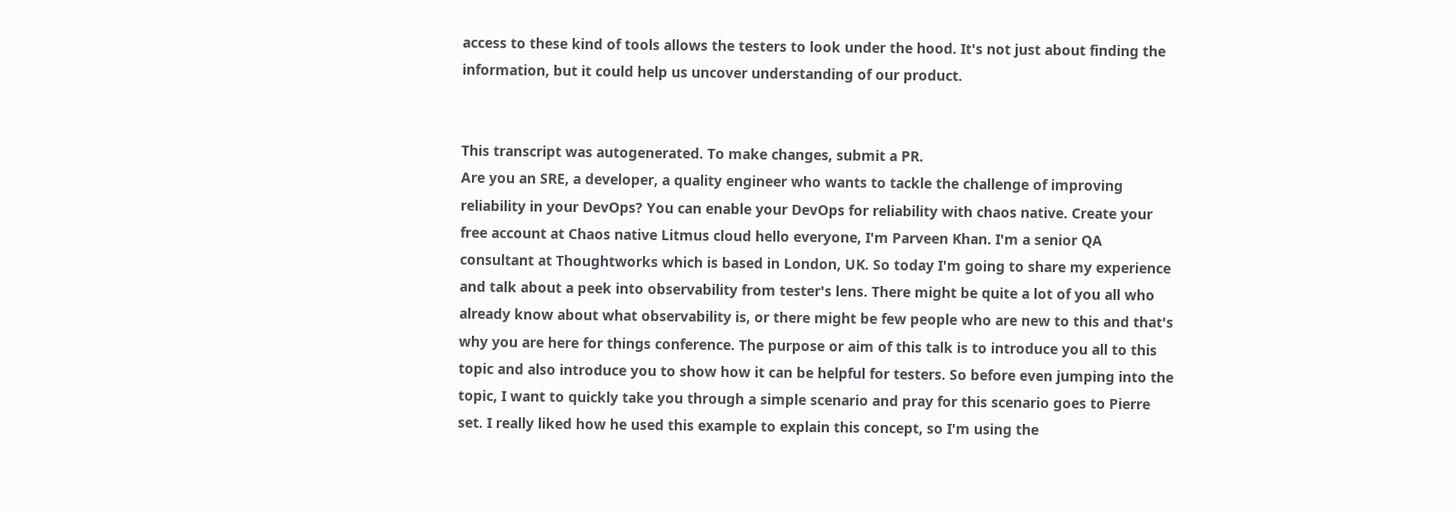access to these kind of tools allows the testers to look under the hood. It's not just about finding the information, but it could help us uncover understanding of our product.


This transcript was autogenerated. To make changes, submit a PR.
Are you an SRE, a developer, a quality engineer who wants to tackle the challenge of improving reliability in your DevOps? You can enable your DevOps for reliability with chaos native. Create your free account at Chaos native Litmus cloud hello everyone, I'm Parveen Khan. I'm a senior QA consultant at Thoughtworks which is based in London, UK. So today I'm going to share my experience and talk about a peek into observability from tester's lens. There might be quite a lot of you all who already know about what observability is, or there might be few people who are new to this and that's why you are here for things conference. The purpose or aim of this talk is to introduce you all to this topic and also introduce you to show how it can be helpful for testers. So before even jumping into the topic, I want to quickly take you through a simple scenario and pray for this scenario goes to Pierre set. I really liked how he used this example to explain this concept, so I'm using the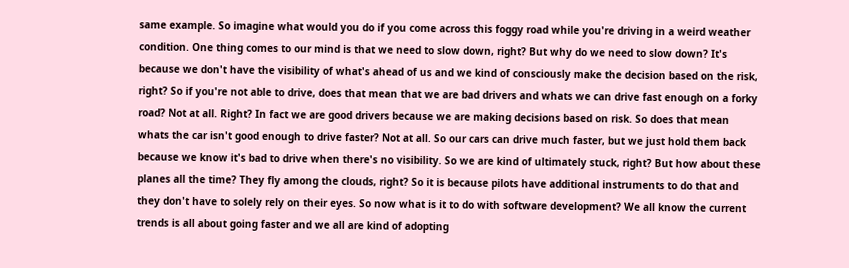same example. So imagine what would you do if you come across this foggy road while you're driving in a weird weather condition. One thing comes to our mind is that we need to slow down, right? But why do we need to slow down? It's because we don't have the visibility of what's ahead of us and we kind of consciously make the decision based on the risk, right? So if you're not able to drive, does that mean that we are bad drivers and whats we can drive fast enough on a forky road? Not at all. Right? In fact we are good drivers because we are making decisions based on risk. So does that mean whats the car isn't good enough to drive faster? Not at all. So our cars can drive much faster, but we just hold them back because we know it's bad to drive when there's no visibility. So we are kind of ultimately stuck, right? But how about these planes all the time? They fly among the clouds, right? So it is because pilots have additional instruments to do that and they don't have to solely rely on their eyes. So now what is it to do with software development? We all know the current trends is all about going faster and we all are kind of adopting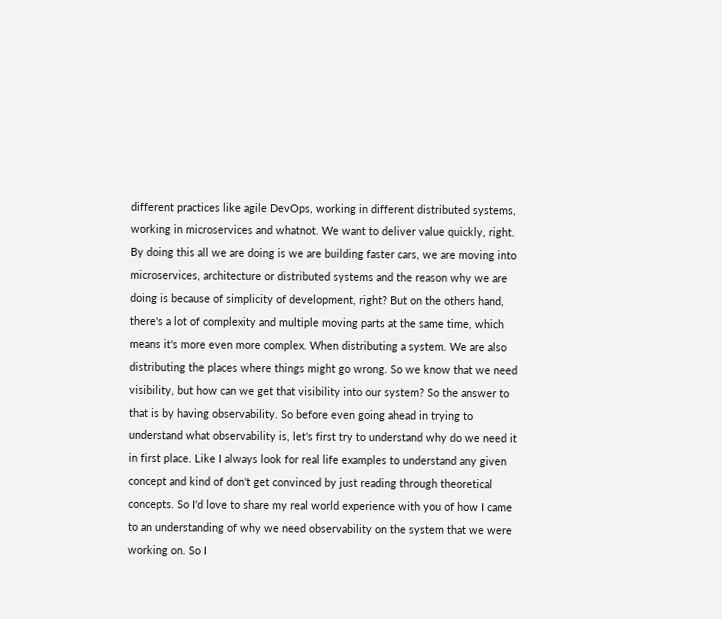different practices like agile DevOps, working in different distributed systems, working in microservices and whatnot. We want to deliver value quickly, right. By doing this all we are doing is we are building faster cars, we are moving into microservices, architecture or distributed systems and the reason why we are doing is because of simplicity of development, right? But on the others hand, there's a lot of complexity and multiple moving parts at the same time, which means it's more even more complex. When distributing a system. We are also distributing the places where things might go wrong. So we know that we need visibility, but how can we get that visibility into our system? So the answer to that is by having observability. So before even going ahead in trying to understand what observability is, let's first try to understand why do we need it in first place. Like I always look for real life examples to understand any given concept and kind of don't get convinced by just reading through theoretical concepts. So I'd love to share my real world experience with you of how I came to an understanding of why we need observability on the system that we were working on. So I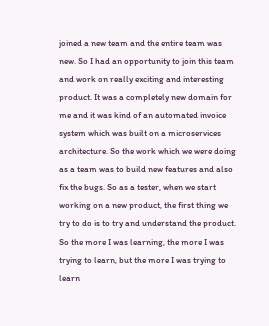joined a new team and the entire team was new. So I had an opportunity to join this team and work on really exciting and interesting product. It was a completely new domain for me and it was kind of an automated invoice system which was built on a microservices architecture. So the work which we were doing as a team was to build new features and also fix the bugs. So as a tester, when we start working on a new product, the first thing we try to do is to try and understand the product. So the more I was learning, the more I was trying to learn, but the more I was trying to learn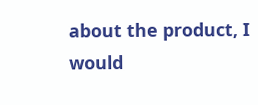about the product, I would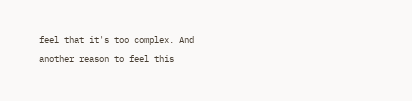feel that it's too complex. And another reason to feel this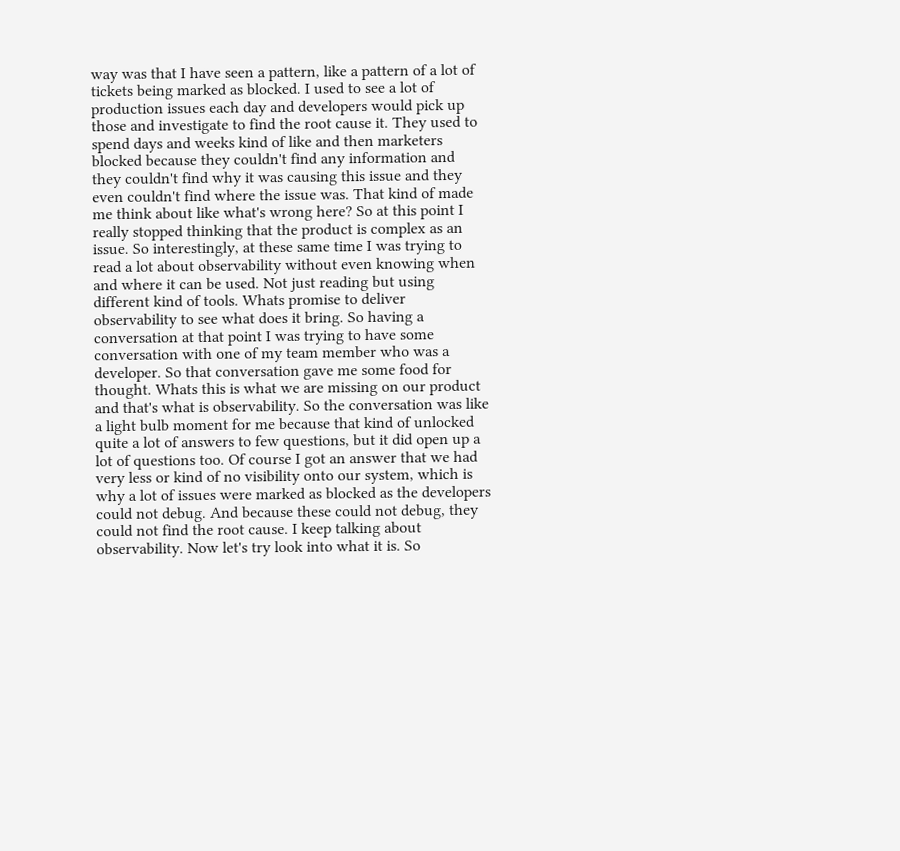way was that I have seen a pattern, like a pattern of a lot of tickets being marked as blocked. I used to see a lot of production issues each day and developers would pick up those and investigate to find the root cause it. They used to spend days and weeks kind of like and then marketers blocked because they couldn't find any information and they couldn't find why it was causing this issue and they even couldn't find where the issue was. That kind of made me think about like what's wrong here? So at this point I really stopped thinking that the product is complex as an issue. So interestingly, at these same time I was trying to read a lot about observability without even knowing when and where it can be used. Not just reading but using different kind of tools. Whats promise to deliver observability to see what does it bring. So having a conversation at that point I was trying to have some conversation with one of my team member who was a developer. So that conversation gave me some food for thought. Whats this is what we are missing on our product and that's what is observability. So the conversation was like a light bulb moment for me because that kind of unlocked quite a lot of answers to few questions, but it did open up a lot of questions too. Of course I got an answer that we had very less or kind of no visibility onto our system, which is why a lot of issues were marked as blocked as the developers could not debug. And because these could not debug, they could not find the root cause. I keep talking about observability. Now let's try look into what it is. So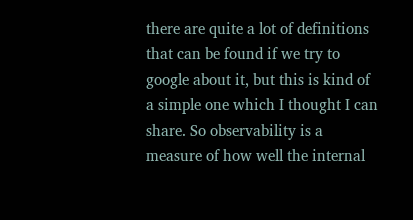there are quite a lot of definitions that can be found if we try to google about it, but this is kind of a simple one which I thought I can share. So observability is a measure of how well the internal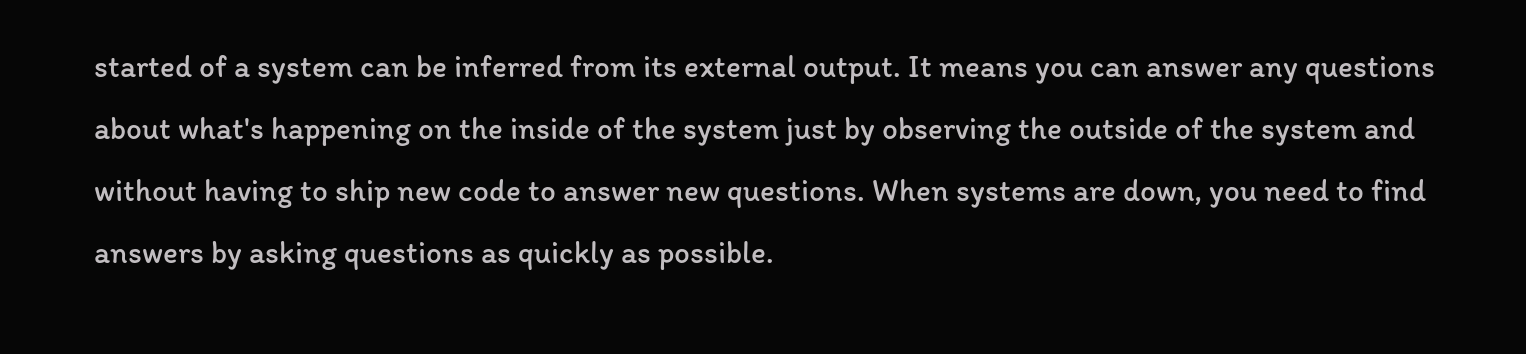started of a system can be inferred from its external output. It means you can answer any questions about what's happening on the inside of the system just by observing the outside of the system and without having to ship new code to answer new questions. When systems are down, you need to find answers by asking questions as quickly as possible.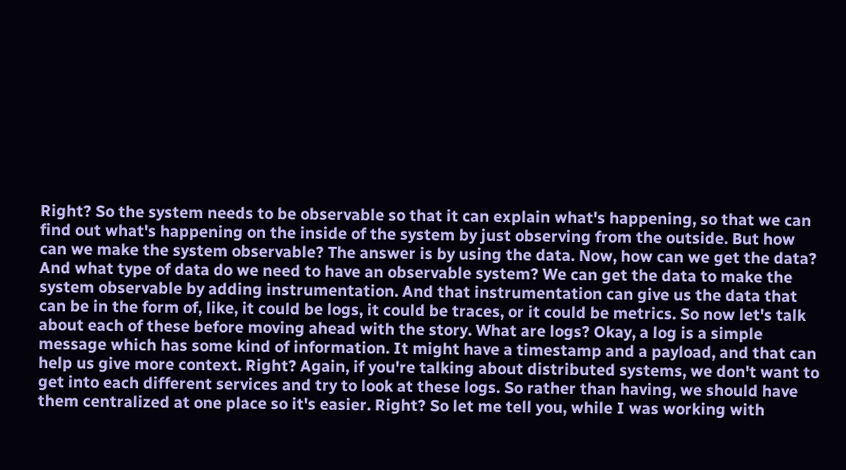Right? So the system needs to be observable so that it can explain what's happening, so that we can find out what's happening on the inside of the system by just observing from the outside. But how can we make the system observable? The answer is by using the data. Now, how can we get the data? And what type of data do we need to have an observable system? We can get the data to make the system observable by adding instrumentation. And that instrumentation can give us the data that can be in the form of, like, it could be logs, it could be traces, or it could be metrics. So now let's talk about each of these before moving ahead with the story. What are logs? Okay, a log is a simple message which has some kind of information. It might have a timestamp and a payload, and that can help us give more context. Right? Again, if you're talking about distributed systems, we don't want to get into each different services and try to look at these logs. So rather than having, we should have them centralized at one place so it's easier. Right? So let me tell you, while I was working with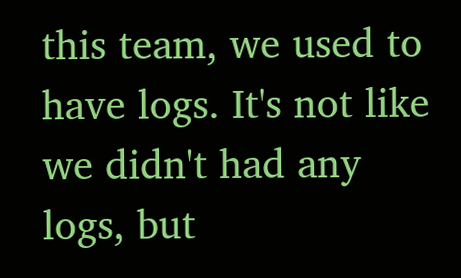this team, we used to have logs. It's not like we didn't had any logs, but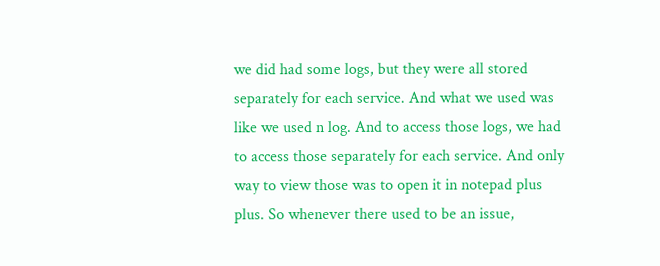we did had some logs, but they were all stored separately for each service. And what we used was like we used n log. And to access those logs, we had to access those separately for each service. And only way to view those was to open it in notepad plus plus. So whenever there used to be an issue,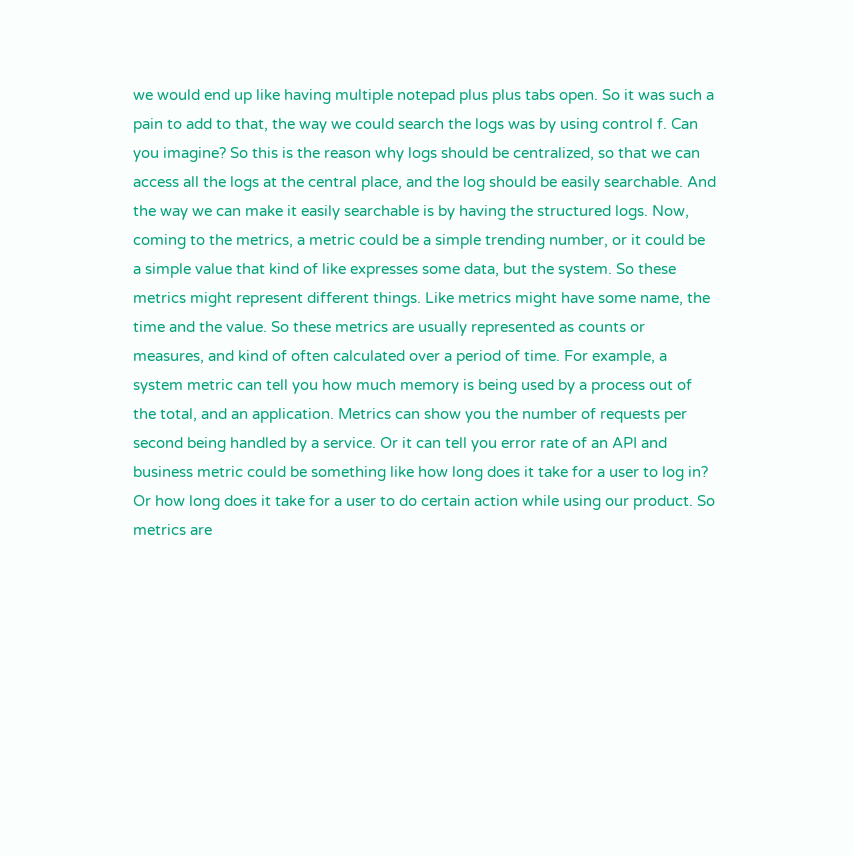we would end up like having multiple notepad plus plus tabs open. So it was such a pain to add to that, the way we could search the logs was by using control f. Can you imagine? So this is the reason why logs should be centralized, so that we can access all the logs at the central place, and the log should be easily searchable. And the way we can make it easily searchable is by having the structured logs. Now, coming to the metrics, a metric could be a simple trending number, or it could be a simple value that kind of like expresses some data, but the system. So these metrics might represent different things. Like metrics might have some name, the time and the value. So these metrics are usually represented as counts or measures, and kind of often calculated over a period of time. For example, a system metric can tell you how much memory is being used by a process out of the total, and an application. Metrics can show you the number of requests per second being handled by a service. Or it can tell you error rate of an API and business metric could be something like how long does it take for a user to log in? Or how long does it take for a user to do certain action while using our product. So metrics are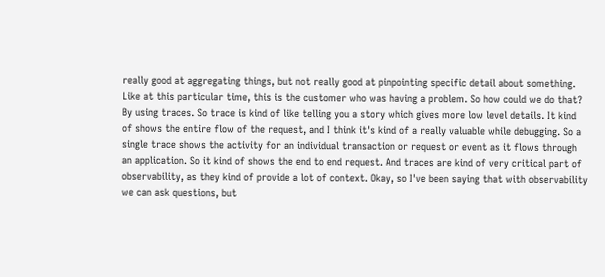really good at aggregating things, but not really good at pinpointing specific detail about something. Like at this particular time, this is the customer who was having a problem. So how could we do that? By using traces. So trace is kind of like telling you a story which gives more low level details. It kind of shows the entire flow of the request, and I think it's kind of a really valuable while debugging. So a single trace shows the activity for an individual transaction or request or event as it flows through an application. So it kind of shows the end to end request. And traces are kind of very critical part of observability, as they kind of provide a lot of context. Okay, so I've been saying that with observability we can ask questions, but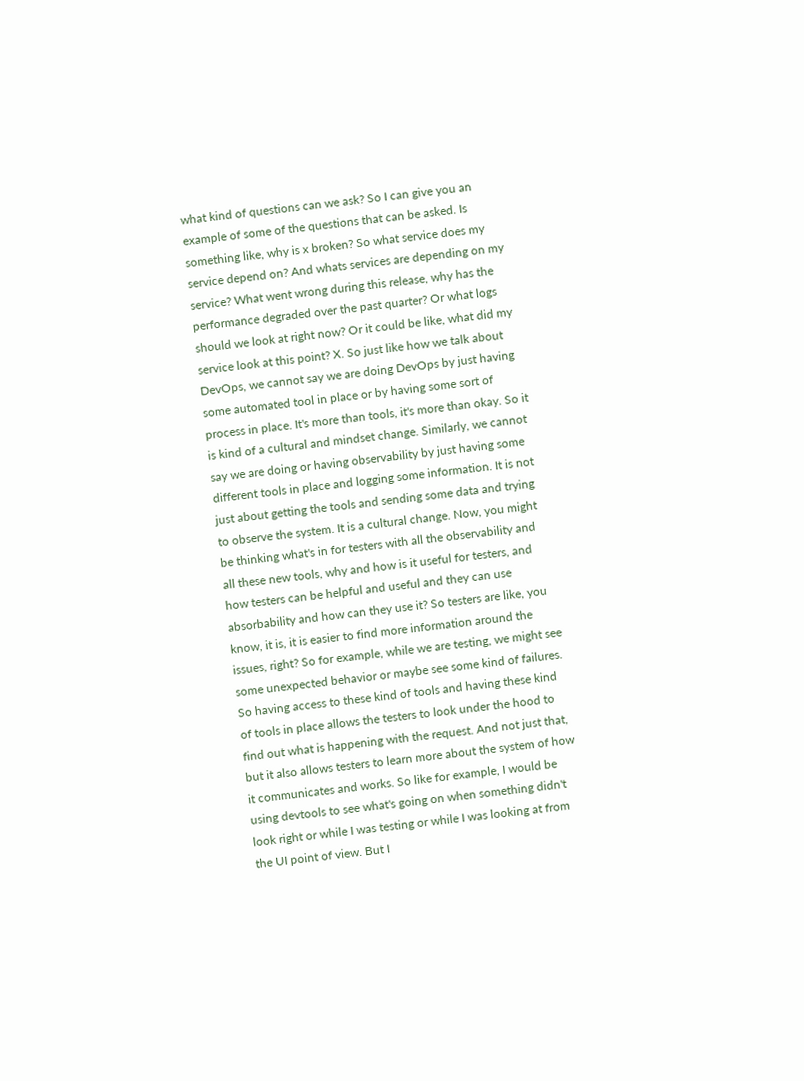what kind of questions can we ask? So I can give you an example of some of the questions that can be asked. Is something like, why is x broken? So what service does my service depend on? And whats services are depending on my service? What went wrong during this release, why has the performance degraded over the past quarter? Or what logs should we look at right now? Or it could be like, what did my service look at this point? X. So just like how we talk about DevOps, we cannot say we are doing DevOps by just having some automated tool in place or by having some sort of process in place. It's more than tools, it's more than okay. So it is kind of a cultural and mindset change. Similarly, we cannot say we are doing or having observability by just having some different tools in place and logging some information. It is not just about getting the tools and sending some data and trying to observe the system. It is a cultural change. Now, you might be thinking what's in for testers with all the observability and all these new tools, why and how is it useful for testers, and how testers can be helpful and useful and they can use absorbability and how can they use it? So testers are like, you know, it is, it is easier to find more information around the issues, right? So for example, while we are testing, we might see some unexpected behavior or maybe see some kind of failures. So having access to these kind of tools and having these kind of tools in place allows the testers to look under the hood to find out what is happening with the request. And not just that, but it also allows testers to learn more about the system of how it communicates and works. So like for example, I would be using devtools to see what's going on when something didn't look right or while I was testing or while I was looking at from the UI point of view. But I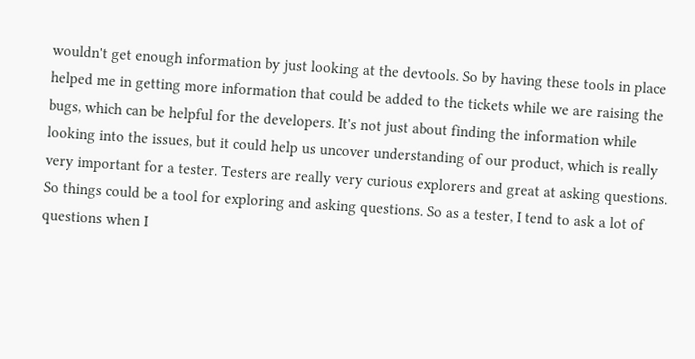wouldn't get enough information by just looking at the devtools. So by having these tools in place helped me in getting more information that could be added to the tickets while we are raising the bugs, which can be helpful for the developers. It's not just about finding the information while looking into the issues, but it could help us uncover understanding of our product, which is really very important for a tester. Testers are really very curious explorers and great at asking questions. So things could be a tool for exploring and asking questions. So as a tester, I tend to ask a lot of questions when I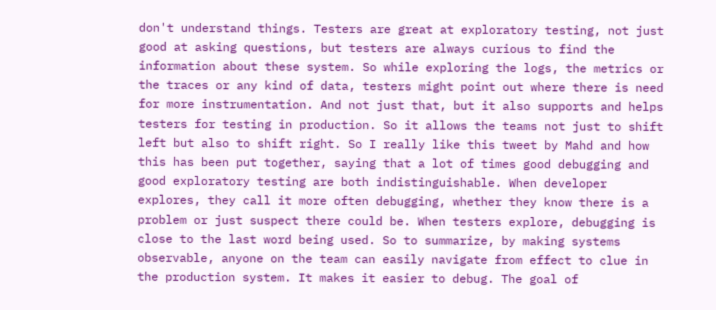don't understand things. Testers are great at exploratory testing, not just good at asking questions, but testers are always curious to find the information about these system. So while exploring the logs, the metrics or the traces or any kind of data, testers might point out where there is need for more instrumentation. And not just that, but it also supports and helps testers for testing in production. So it allows the teams not just to shift left but also to shift right. So I really like this tweet by Mahd and how this has been put together, saying that a lot of times good debugging and good exploratory testing are both indistinguishable. When developer explores, they call it more often debugging, whether they know there is a problem or just suspect there could be. When testers explore, debugging is close to the last word being used. So to summarize, by making systems observable, anyone on the team can easily navigate from effect to clue in the production system. It makes it easier to debug. The goal of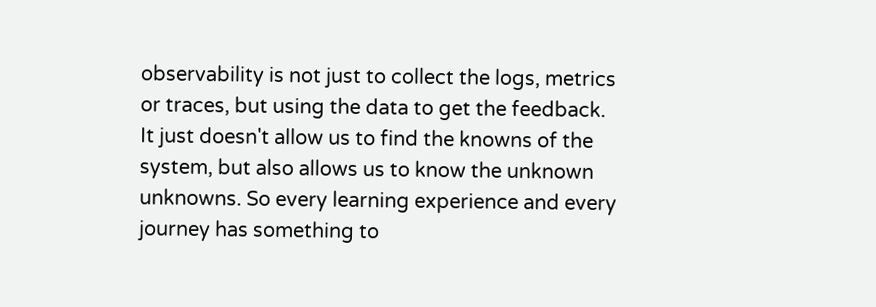observability is not just to collect the logs, metrics or traces, but using the data to get the feedback. It just doesn't allow us to find the knowns of the system, but also allows us to know the unknown unknowns. So every learning experience and every journey has something to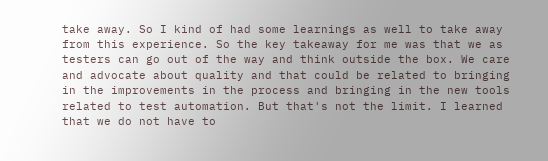take away. So I kind of had some learnings as well to take away from this experience. So the key takeaway for me was that we as testers can go out of the way and think outside the box. We care and advocate about quality and that could be related to bringing in the improvements in the process and bringing in the new tools related to test automation. But that's not the limit. I learned that we do not have to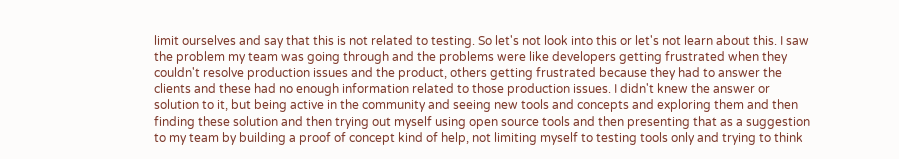limit ourselves and say that this is not related to testing. So let's not look into this or let's not learn about this. I saw the problem my team was going through and the problems were like developers getting frustrated when they couldn't resolve production issues and the product, others getting frustrated because they had to answer the clients and these had no enough information related to those production issues. I didn't knew the answer or solution to it, but being active in the community and seeing new tools and concepts and exploring them and then finding these solution and then trying out myself using open source tools and then presenting that as a suggestion to my team by building a proof of concept kind of help, not limiting myself to testing tools only and trying to think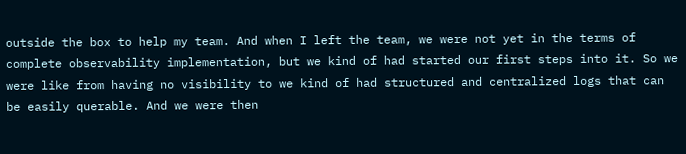outside the box to help my team. And when I left the team, we were not yet in the terms of complete observability implementation, but we kind of had started our first steps into it. So we were like from having no visibility to we kind of had structured and centralized logs that can be easily querable. And we were then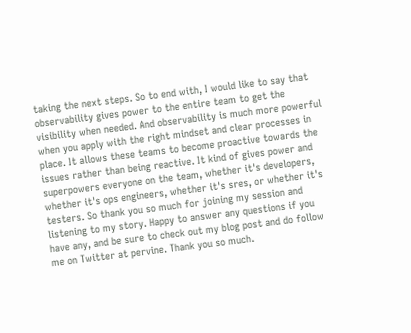taking the next steps. So to end with, I would like to say that observability gives power to the entire team to get the visibility when needed. And observability is much more powerful when you apply with the right mindset and clear processes in place. It allows these teams to become proactive towards the issues rather than being reactive. It kind of gives power and superpowers everyone on the team, whether it's developers, whether it's ops engineers, whether it's sres, or whether it's testers. So thank you so much for joining my session and listening to my story. Happy to answer any questions if you have any, and be sure to check out my blog post and do follow me on Twitter at pervine. Thank you so much.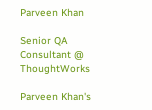Parveen Khan

Senior QA Consultant @ ThoughtWorks

Parveen Khan's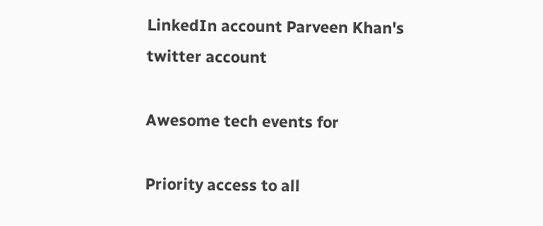LinkedIn account Parveen Khan's twitter account

Awesome tech events for

Priority access to all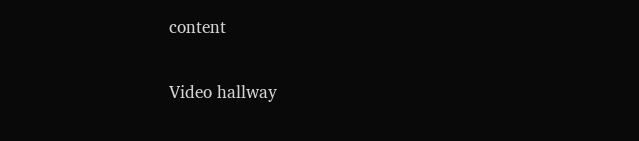content

Video hallway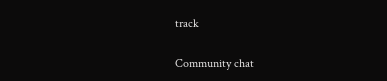track

Community chat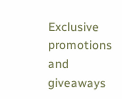Exclusive promotions and giveaways